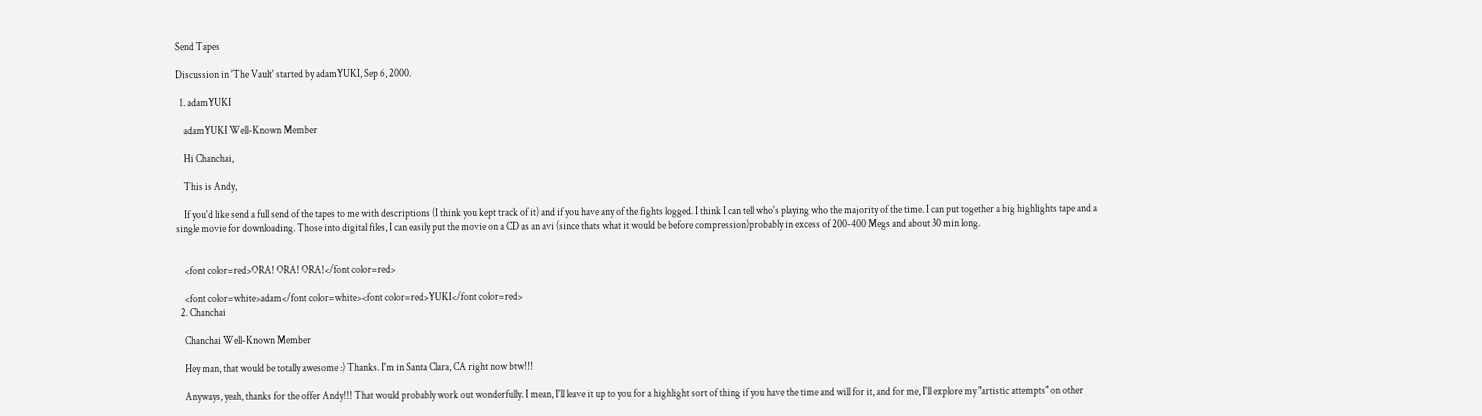Send Tapes

Discussion in 'The Vault' started by adamYUKI, Sep 6, 2000.

  1. adamYUKI

    adamYUKI Well-Known Member

    Hi Chanchai,

    This is Andy,

    If you'd like send a full send of the tapes to me with descriptions (I think you kept track of it) and if you have any of the fights logged. I think I can tell who's playing who the majority of the time. I can put together a big highlights tape and a single movie for downloading. Those into digital files, I can easily put the movie on a CD as an avi (since thats what it would be before compression)probably in excess of 200-400 Megs and about 30 min long.


    <font color=red>ORA! ORA! ORA!</font color=red>

    <font color=white>adam</font color=white><font color=red>YUKI</font color=red>
  2. Chanchai

    Chanchai Well-Known Member

    Hey man, that would be totally awesome :) Thanks. I'm in Santa Clara, CA right now btw!!!

    Anyways, yeah, thanks for the offer Andy!!! That would probably work out wonderfully. I mean, I'll leave it up to you for a highlight sort of thing if you have the time and will for it, and for me, I'll explore my "artistic attempts" on other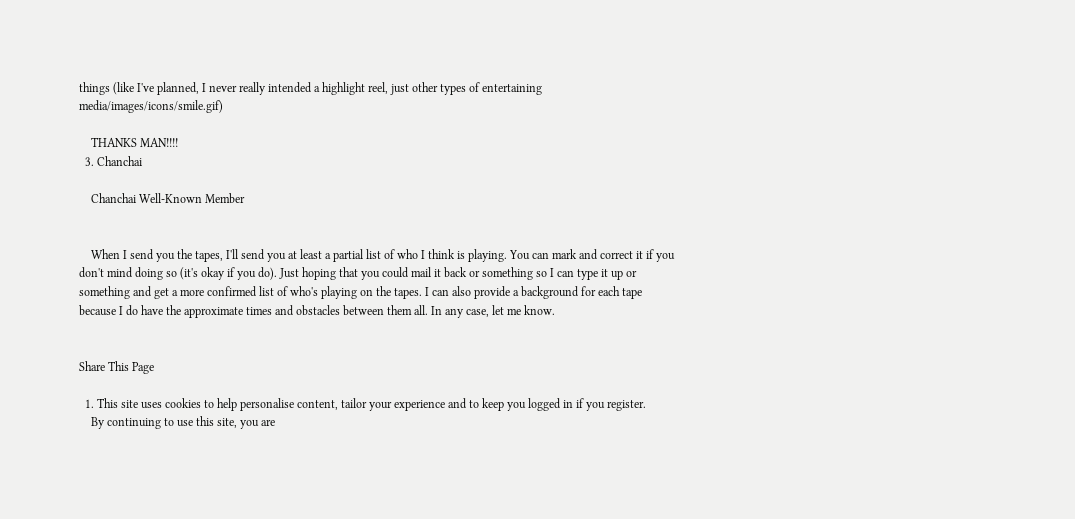things (like I've planned, I never really intended a highlight reel, just other types of entertaining media/images/icons/smile.gif)

    THANKS MAN!!!!
  3. Chanchai

    Chanchai Well-Known Member


    When I send you the tapes, I'll send you at least a partial list of who I think is playing. You can mark and correct it if you don't mind doing so (it's okay if you do). Just hoping that you could mail it back or something so I can type it up or something and get a more confirmed list of who's playing on the tapes. I can also provide a background for each tape because I do have the approximate times and obstacles between them all. In any case, let me know.


Share This Page

  1. This site uses cookies to help personalise content, tailor your experience and to keep you logged in if you register.
    By continuing to use this site, you are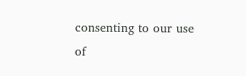consenting to our use of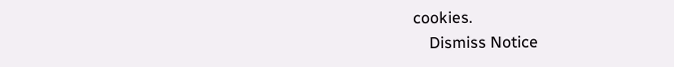cookies.
    Dismiss Notice